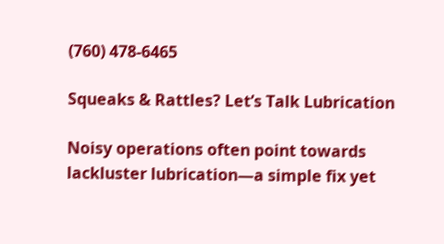(760) 478-6465

Squeaks & Rattles? Let’s Talk Lubrication

Noisy operations often point towards lackluster lubrication—a simple fix yet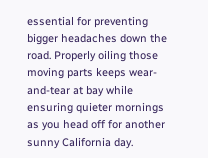essential for preventing bigger headaches down the road. Properly oiling those moving parts keeps wear-and-tear at bay while ensuring quieter mornings as you head off for another sunny California day.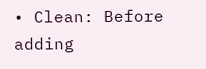• Clean: Before adding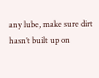any lube, make sure dirt hasn’t built up on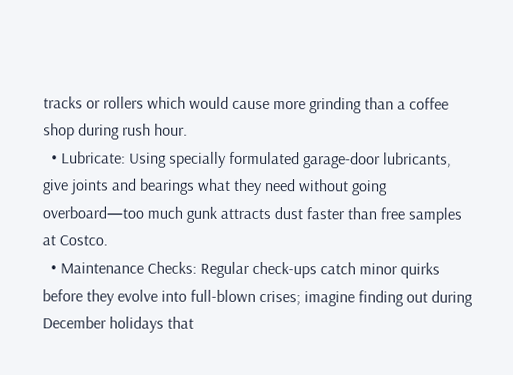tracks or rollers which would cause more grinding than a coffee shop during rush hour.
  • Lubricate: Using specially formulated garage-door lubricants, give joints and bearings what they need without going overboard—too much gunk attracts dust faster than free samples at Costco.
  • Maintenance Checks: Regular check-ups catch minor quirks before they evolve into full-blown crises; imagine finding out during December holidays that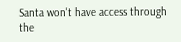Santa won't have access through the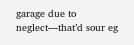garage due to neglect—that’d sour eg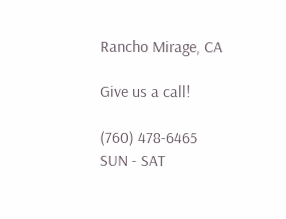Rancho Mirage, CA

Give us a call!

(760) 478-6465
SUN - SAT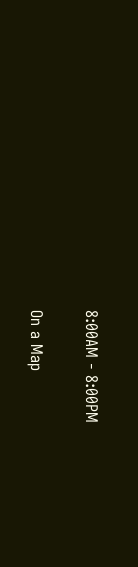8:00AM - 8:00PM

On a Map